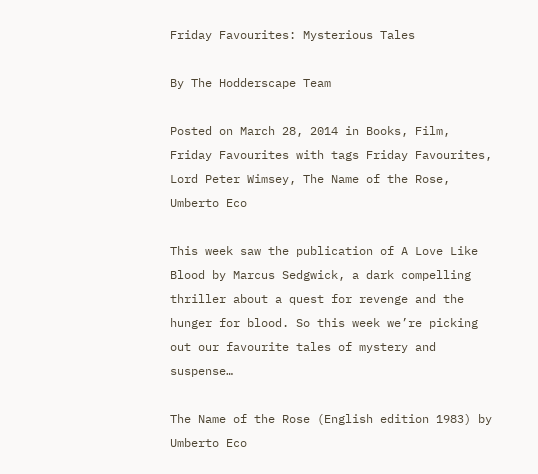Friday Favourites: Mysterious Tales

By The Hodderscape Team

Posted on March 28, 2014 in Books, Film, Friday Favourites with tags Friday Favourites, Lord Peter Wimsey, The Name of the Rose, Umberto Eco

This week saw the publication of A Love Like Blood by Marcus Sedgwick, a dark compelling thriller about a quest for revenge and the hunger for blood. So this week we’re picking out our favourite tales of mystery and suspense…

The Name of the Rose (English edition 1983) by Umberto Eco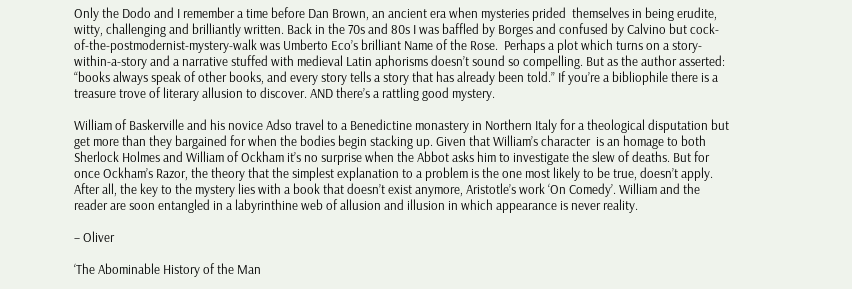Only the Dodo and I remember a time before Dan Brown, an ancient era when mysteries prided  themselves in being erudite, witty, challenging and brilliantly written. Back in the 70s and 80s I was baffled by Borges and confused by Calvino but cock-of-the-postmodernist-mystery-walk was Umberto Eco’s brilliant Name of the Rose.  Perhaps a plot which turns on a story-within-a-story and a narrative stuffed with medieval Latin aphorisms doesn’t sound so compelling. But as the author asserted: “books always speak of other books, and every story tells a story that has already been told.” If you’re a bibliophile there is a treasure trove of literary allusion to discover. AND there’s a rattling good mystery.

William of Baskerville and his novice Adso travel to a Benedictine monastery in Northern Italy for a theological disputation but get more than they bargained for when the bodies begin stacking up. Given that William’s character  is an homage to both Sherlock Holmes and William of Ockham it’s no surprise when the Abbot asks him to investigate the slew of deaths. But for once Ockham’s Razor, the theory that the simplest explanation to a problem is the one most likely to be true, doesn’t apply. After all, the key to the mystery lies with a book that doesn’t exist anymore, Aristotle’s work ‘On Comedy’. William and the reader are soon entangled in a labyrinthine web of allusion and illusion in which appearance is never reality.

– Oliver

‘The Abominable History of the Man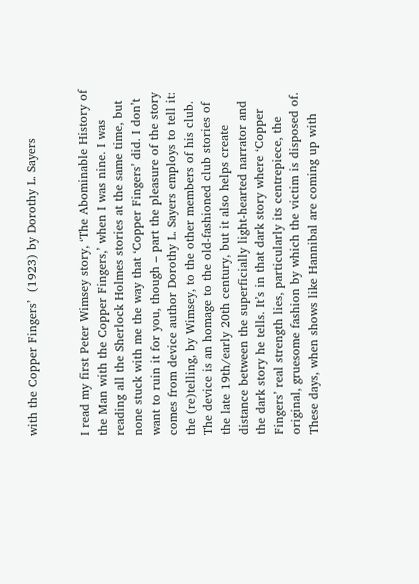with the Copper Fingers’  (1923) by Dorothy L. Sayers


I read my first Peter Wimsey story, ‘The Abominable History of the Man with the Copper Fingers,’ when I was nine. I was reading all the Sherlock Holmes stories at the same time, but none stuck with me the way that ‘Copper Fingers’ did. I don’t want to ruin it for you, though – part the pleasure of the story comes from device author Dorothy L. Sayers employs to tell it: the (re)telling, by Wimsey, to the other members of his club. The device is an homage to the old-fashioned club stories of the late 19th/early 20th century, but it also helps create distance between the superficially light-hearted narrator and the dark story he tells. It’s in that dark story where ‘Copper Fingers’ real strength lies, particularly its centrepiece, the original, gruesome fashion by which the victim is disposed of.  These days, when shows like Hannibal are coming up with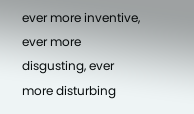ever more inventive, ever more disgusting, ever more disturbing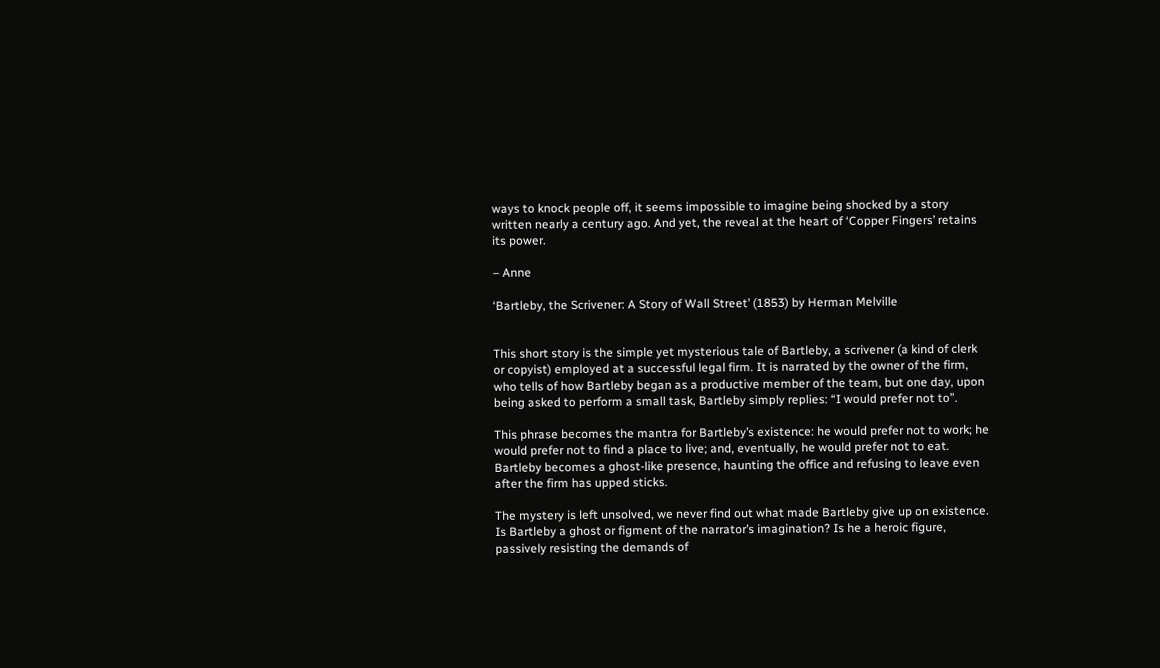ways to knock people off, it seems impossible to imagine being shocked by a story written nearly a century ago. And yet, the reveal at the heart of ‘Copper Fingers’ retains its power.

– Anne

‘Bartleby, the Scrivener: A Story of Wall Street’ (1853) by Herman Melville


This short story is the simple yet mysterious tale of Bartleby, a scrivener (a kind of clerk or copyist) employed at a successful legal firm. It is narrated by the owner of the firm, who tells of how Bartleby began as a productive member of the team, but one day, upon being asked to perform a small task, Bartleby simply replies: “I would prefer not to”.

This phrase becomes the mantra for Bartleby’s existence: he would prefer not to work; he would prefer not to find a place to live; and, eventually, he would prefer not to eat. Bartleby becomes a ghost-like presence, haunting the office and refusing to leave even after the firm has upped sticks.

The mystery is left unsolved, we never find out what made Bartleby give up on existence. Is Bartleby a ghost or figment of the narrator’s imagination? Is he a heroic figure, passively resisting the demands of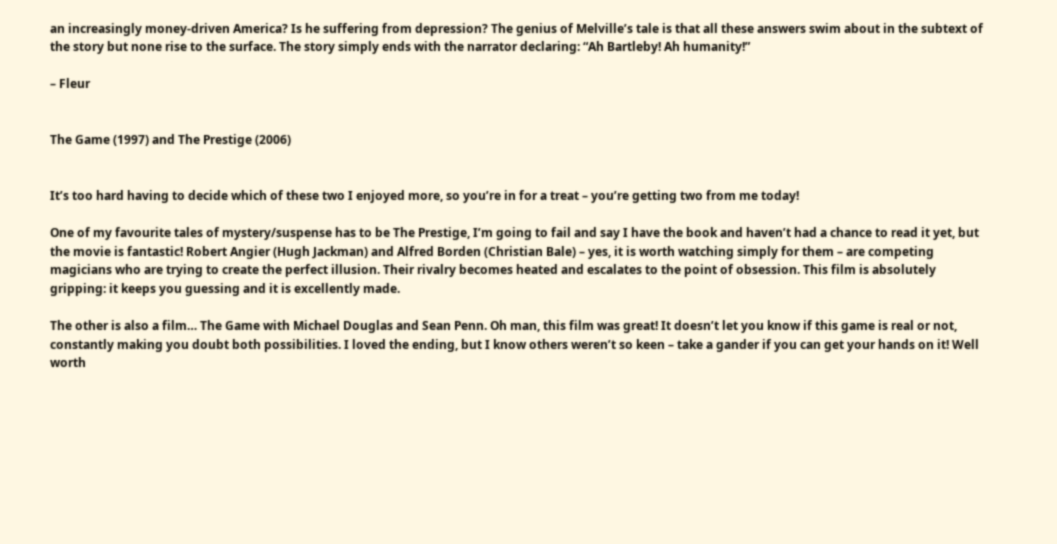an increasingly money-driven America? Is he suffering from depression? The genius of Melville’s tale is that all these answers swim about in the subtext of the story but none rise to the surface. The story simply ends with the narrator declaring: “Ah Bartleby! Ah humanity!”

– Fleur


The Game (1997) and The Prestige (2006)


It’s too hard having to decide which of these two I enjoyed more, so you’re in for a treat – you’re getting two from me today!

One of my favourite tales of mystery/suspense has to be The Prestige, I’m going to fail and say I have the book and haven’t had a chance to read it yet, but the movie is fantastic! Robert Angier (Hugh Jackman) and Alfred Borden (Christian Bale) – yes, it is worth watching simply for them – are competing magicians who are trying to create the perfect illusion. Their rivalry becomes heated and escalates to the point of obsession. This film is absolutely gripping: it keeps you guessing and it is excellently made.

The other is also a film… The Game with Michael Douglas and Sean Penn. Oh man, this film was great! It doesn’t let you know if this game is real or not, constantly making you doubt both possibilities. I loved the ending, but I know others weren’t so keen – take a gander if you can get your hands on it! Well worth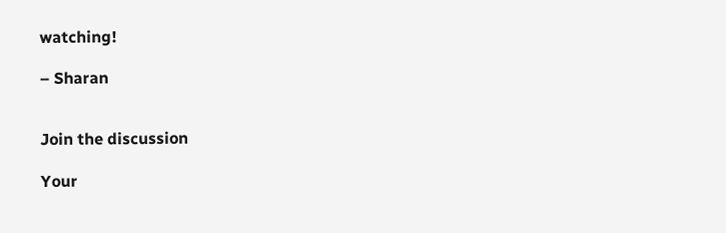watching!

– Sharan


Join the discussion

Your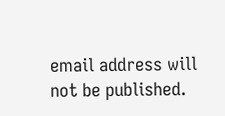email address will not be published.